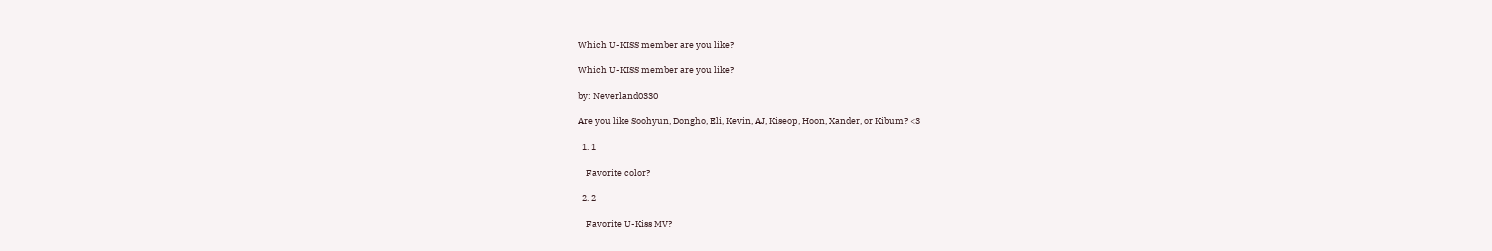Which U-KISS member are you like?

Which U-KISS member are you like?

by: Neverland0330

Are you like Soohyun, Dongho, Eli, Kevin, AJ, Kiseop, Hoon, Xander, or Kibum? <3

  1. 1

    Favorite color?

  2. 2

    Favorite U-Kiss MV?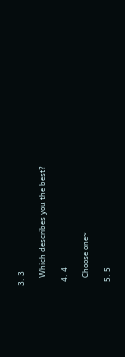3. 3

    Which describes you the best?

  4. 4

    Choose one~

  5. 5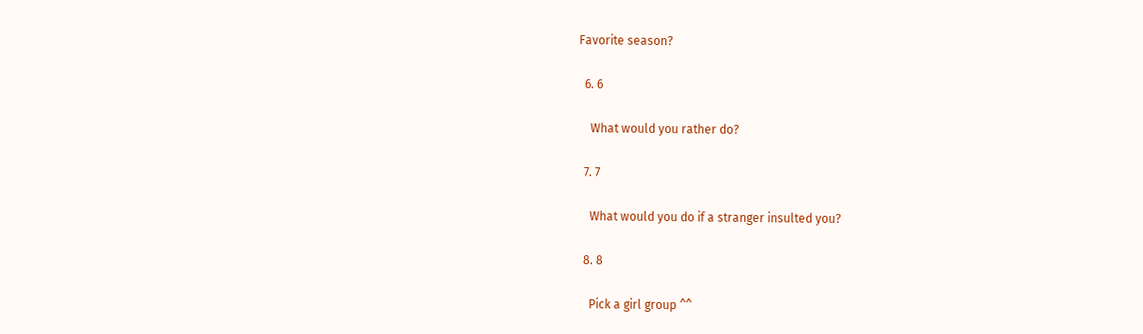Favorite season?

  6. 6

    What would you rather do?

  7. 7

    What would you do if a stranger insulted you?

  8. 8

    Pick a girl group ^^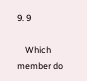9. 9

    Which member do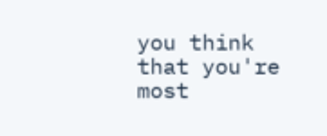you think that you're most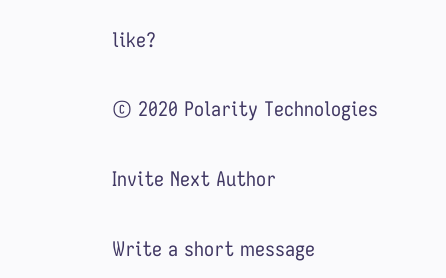like?

© 2020 Polarity Technologies

Invite Next Author

Write a short message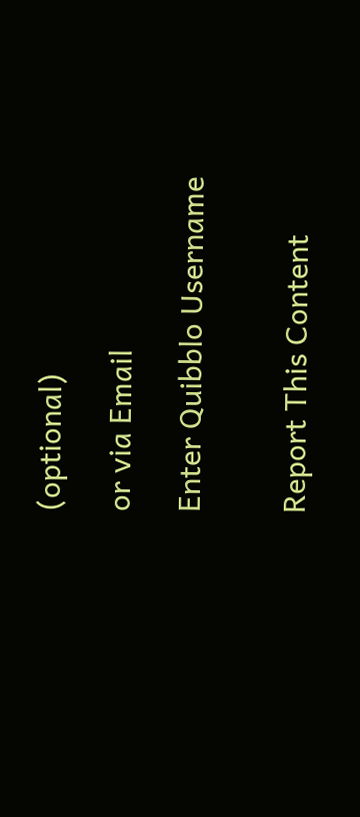(optional)

or via Email

Enter Quibblo Username


Report This Content